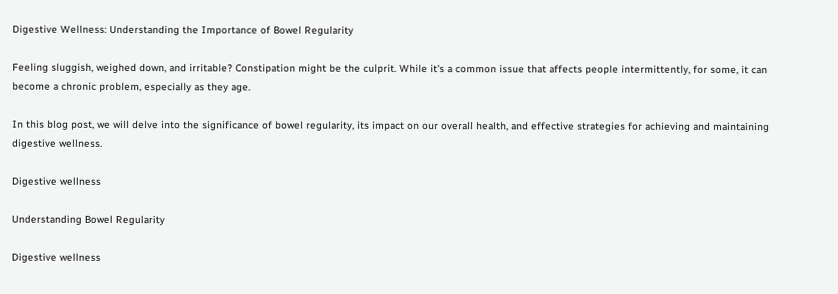Digestive Wellness: Understanding the Importance of Bowel Regularity

Feeling sluggish, weighed down, and irritable? Constipation might be the culprit. While it's a common issue that affects people intermittently, for some, it can become a chronic problem, especially as they age.

In this blog post, we will delve into the significance of bowel regularity, its impact on our overall health, and effective strategies for achieving and maintaining digestive wellness.

Digestive wellness

Understanding Bowel Regularity

Digestive wellness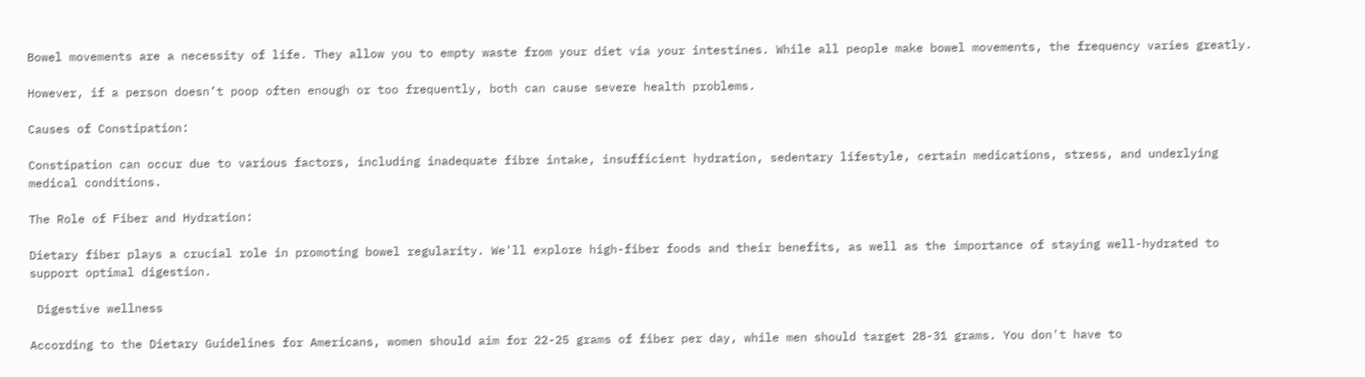Bowel movements are a necessity of life. They allow you to empty waste from your diet via your intestines. While all people make bowel movements, the frequency varies greatly.

However, if a person doesn’t poop often enough or too frequently, both can cause severe health problems.

Causes of Constipation:

Constipation can occur due to various factors, including inadequate fibre intake, insufficient hydration, sedentary lifestyle, certain medications, stress, and underlying medical conditions.

The Role of Fiber and Hydration:

Dietary fiber plays a crucial role in promoting bowel regularity. We'll explore high-fiber foods and their benefits, as well as the importance of staying well-hydrated to support optimal digestion.

 Digestive wellness

According to the Dietary Guidelines for Americans, women should aim for 22-25 grams of fiber per day, while men should target 28-31 grams. You don't have to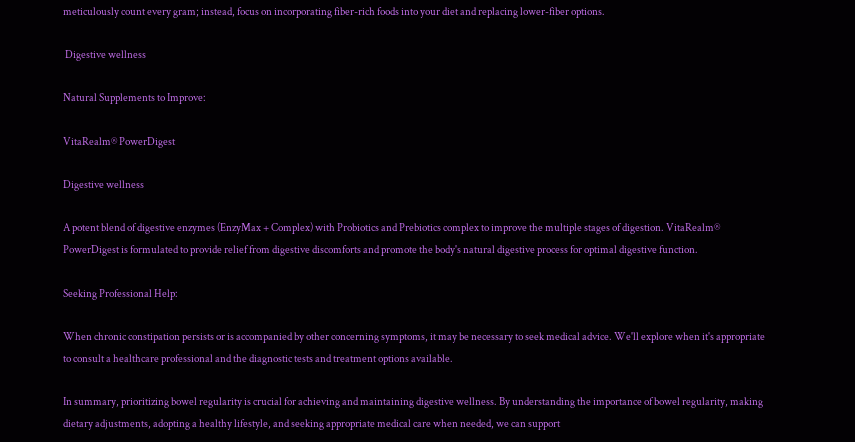meticulously count every gram; instead, focus on incorporating fiber-rich foods into your diet and replacing lower-fiber options.

 Digestive wellness

Natural Supplements to Improve:

VitaRealm® PowerDigest

Digestive wellness

A potent blend of digestive enzymes (EnzyMax + Complex) with Probiotics and Prebiotics complex to improve the multiple stages of digestion. VitaRealm® PowerDigest is formulated to provide relief from digestive discomforts and promote the body's natural digestive process for optimal digestive function.

Seeking Professional Help:

When chronic constipation persists or is accompanied by other concerning symptoms, it may be necessary to seek medical advice. We'll explore when it's appropriate to consult a healthcare professional and the diagnostic tests and treatment options available.

In summary, prioritizing bowel regularity is crucial for achieving and maintaining digestive wellness. By understanding the importance of bowel regularity, making dietary adjustments, adopting a healthy lifestyle, and seeking appropriate medical care when needed, we can support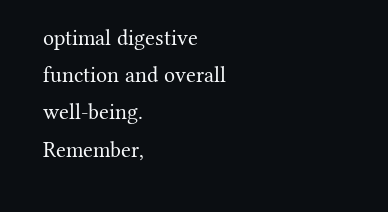optimal digestive function and overall well-being. Remember,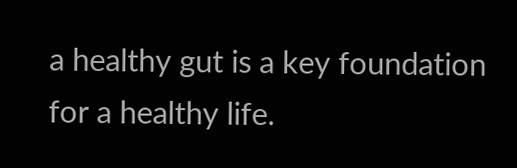a healthy gut is a key foundation for a healthy life.